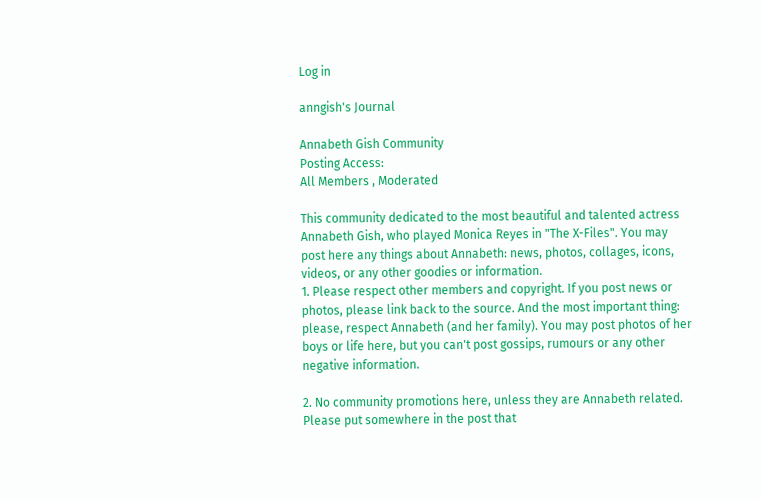Log in

anngish's Journal

Annabeth Gish Community
Posting Access:
All Members , Moderated

This community dedicated to the most beautiful and talented actress Annabeth Gish, who played Monica Reyes in "The X-Files". You may post here any things about Annabeth: news, photos, collages, icons, videos, or any other goodies or information.
1. Please respect other members and copyright. If you post news or photos, please link back to the source. And the most important thing: please, respect Annabeth (and her family). You may post photos of her boys or life here, but you can't post gossips, rumours or any other negative information.

2. No community promotions here, unless they are Annabeth related. Please put somewhere in the post that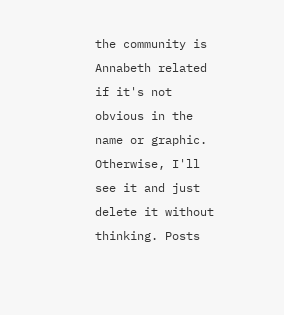the community is Annabeth related if it's not obvious in the name or graphic. Otherwise, I'll see it and just delete it without thinking. Posts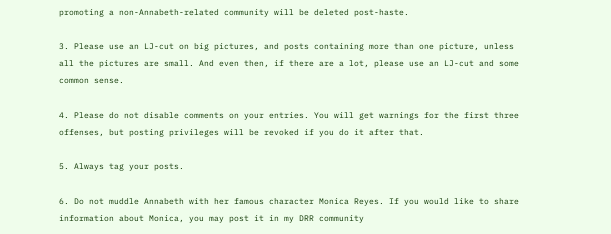promoting a non-Annabeth-related community will be deleted post-haste.

3. Please use an LJ-cut on big pictures, and posts containing more than one picture, unless all the pictures are small. And even then, if there are a lot, please use an LJ-cut and some common sense.

4. Please do not disable comments on your entries. You will get warnings for the first three offenses, but posting privileges will be revoked if you do it after that.

5. Always tag your posts.

6. Do not muddle Annabeth with her famous character Monica Reyes. If you would like to share information about Monica, you may post it in my DRR community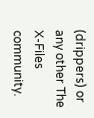(drippers) or any other The X-Files community.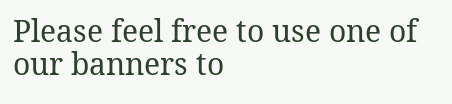Please feel free to use one of our banners to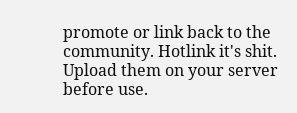promote or link back to the community. Hotlink it's shit. Upload them on your server before use.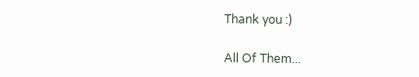Thank you :)

All Of Them...